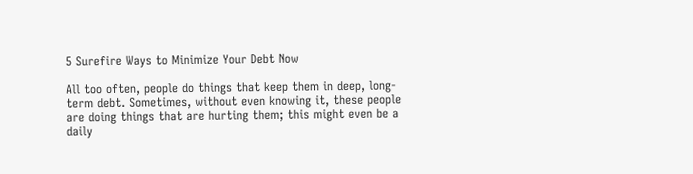5 Surefire Ways to Minimize Your Debt Now

All too often, people do things that keep them in deep, long-term debt. Sometimes, without even knowing it, these people are doing things that are hurting them; this might even be a daily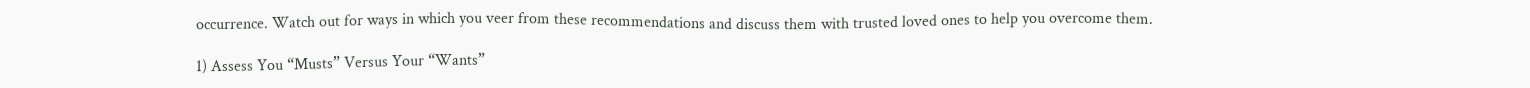occurrence. Watch out for ways in which you veer from these recommendations and discuss them with trusted loved ones to help you overcome them.

1) Assess You “Musts” Versus Your “Wants”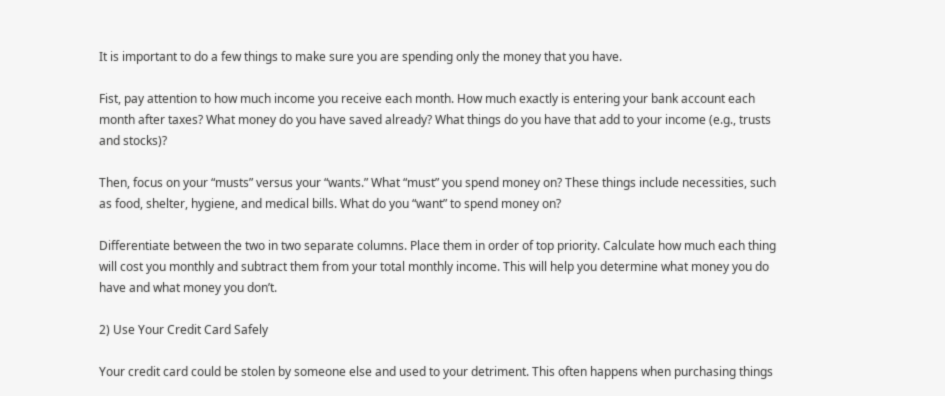It is important to do a few things to make sure you are spending only the money that you have.

Fist, pay attention to how much income you receive each month. How much exactly is entering your bank account each month after taxes? What money do you have saved already? What things do you have that add to your income (e.g., trusts and stocks)?

Then, focus on your “musts” versus your “wants.” What “must” you spend money on? These things include necessities, such as food, shelter, hygiene, and medical bills. What do you “want” to spend money on?

Differentiate between the two in two separate columns. Place them in order of top priority. Calculate how much each thing will cost you monthly and subtract them from your total monthly income. This will help you determine what money you do have and what money you don’t.

2) Use Your Credit Card Safely

Your credit card could be stolen by someone else and used to your detriment. This often happens when purchasing things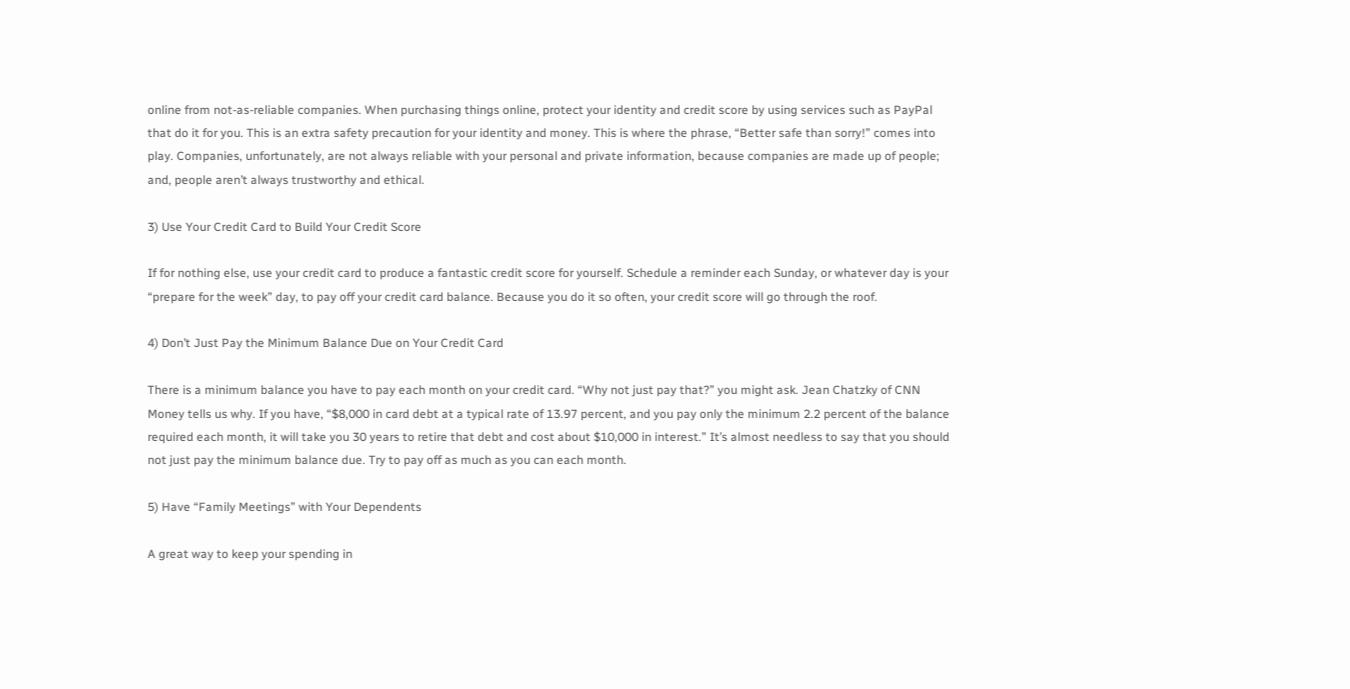online from not-as-reliable companies. When purchasing things online, protect your identity and credit score by using services such as PayPal that do it for you. This is an extra safety precaution for your identity and money. This is where the phrase, “Better safe than sorry!” comes into play. Companies, unfortunately, are not always reliable with your personal and private information, because companies are made up of people; and, people aren’t always trustworthy and ethical.

3) Use Your Credit Card to Build Your Credit Score

If for nothing else, use your credit card to produce a fantastic credit score for yourself. Schedule a reminder each Sunday, or whatever day is your “prepare for the week” day, to pay off your credit card balance. Because you do it so often, your credit score will go through the roof.

4) Don’t Just Pay the Minimum Balance Due on Your Credit Card

There is a minimum balance you have to pay each month on your credit card. “Why not just pay that?” you might ask. Jean Chatzky of CNN Money tells us why. If you have, “$8,000 in card debt at a typical rate of 13.97 percent, and you pay only the minimum 2.2 percent of the balance required each month, it will take you 30 years to retire that debt and cost about $10,000 in interest.” It’s almost needless to say that you should not just pay the minimum balance due. Try to pay off as much as you can each month.

5) Have “Family Meetings” with Your Dependents

A great way to keep your spending in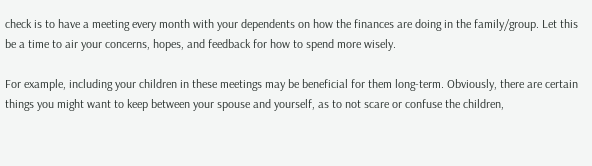check is to have a meeting every month with your dependents on how the finances are doing in the family/group. Let this be a time to air your concerns, hopes, and feedback for how to spend more wisely.

For example, including your children in these meetings may be beneficial for them long-term. Obviously, there are certain things you might want to keep between your spouse and yourself, as to not scare or confuse the children,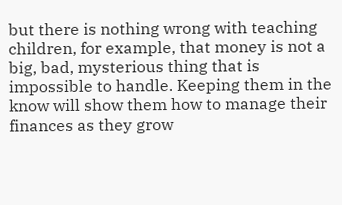but there is nothing wrong with teaching children, for example, that money is not a big, bad, mysterious thing that is impossible to handle. Keeping them in the know will show them how to manage their finances as they grow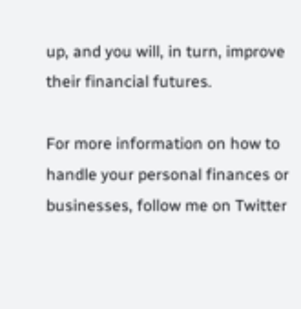up, and you will, in turn, improve their financial futures.

For more information on how to handle your personal finances or businesses, follow me on Twitter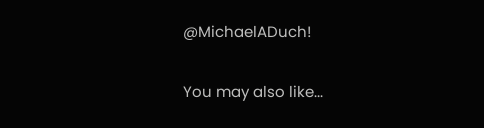@MichaelADuch!

You may also like...